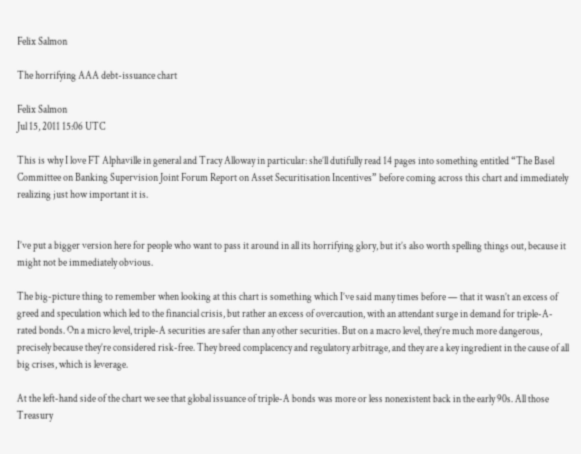Felix Salmon

The horrifying AAA debt-issuance chart

Felix Salmon
Jul 15, 2011 15:06 UTC

This is why I love FT Alphaville in general and Tracy Alloway in particular: she’ll dutifully read 14 pages into something entitled “The Basel Committee on Banking Supervision Joint Forum Report on Asset Securitisation Incentives” before coming across this chart and immediately realizing just how important it is.


I’ve put a bigger version here for people who want to pass it around in all its horrifying glory, but it’s also worth spelling things out, because it might not be immediately obvious.

The big-picture thing to remember when looking at this chart is something which I’ve said many times before — that it wasn’t an excess of greed and speculation which led to the financial crisis, but rather an excess of overcaution, with an attendant surge in demand for triple-A-rated bonds. On a micro level, triple-A securities are safer than any other securities. But on a macro level, they’re much more dangerous, precisely because they’re considered risk-free. They breed complacency and regulatory arbitrage, and they are a key ingredient in the cause of all big crises, which is leverage.

At the left-hand side of the chart we see that global issuance of triple-A bonds was more or less nonexistent back in the early 90s. All those Treasury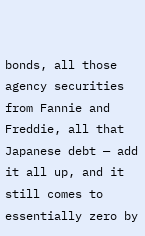bonds, all those agency securities from Fannie and Freddie, all that Japanese debt — add it all up, and it still comes to essentially zero by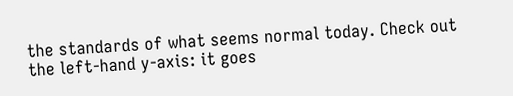the standards of what seems normal today. Check out the left-hand y-axis: it goes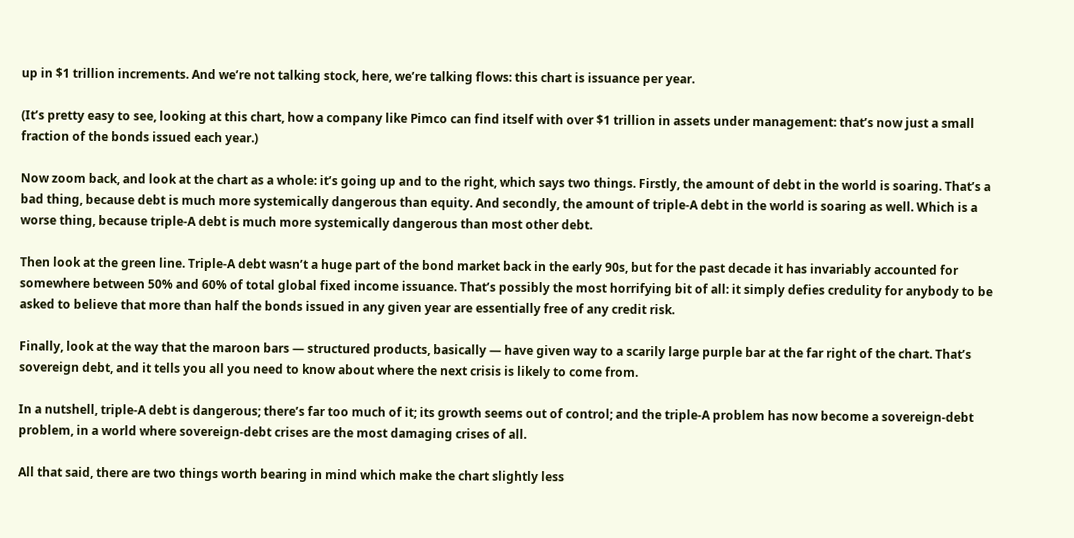up in $1 trillion increments. And we’re not talking stock, here, we’re talking flows: this chart is issuance per year.

(It’s pretty easy to see, looking at this chart, how a company like Pimco can find itself with over $1 trillion in assets under management: that’s now just a small fraction of the bonds issued each year.)

Now zoom back, and look at the chart as a whole: it’s going up and to the right, which says two things. Firstly, the amount of debt in the world is soaring. That’s a bad thing, because debt is much more systemically dangerous than equity. And secondly, the amount of triple-A debt in the world is soaring as well. Which is a worse thing, because triple-A debt is much more systemically dangerous than most other debt.

Then look at the green line. Triple-A debt wasn’t a huge part of the bond market back in the early 90s, but for the past decade it has invariably accounted for somewhere between 50% and 60% of total global fixed income issuance. That’s possibly the most horrifying bit of all: it simply defies credulity for anybody to be asked to believe that more than half the bonds issued in any given year are essentially free of any credit risk.

Finally, look at the way that the maroon bars — structured products, basically — have given way to a scarily large purple bar at the far right of the chart. That’s sovereign debt, and it tells you all you need to know about where the next crisis is likely to come from.

In a nutshell, triple-A debt is dangerous; there’s far too much of it; its growth seems out of control; and the triple-A problem has now become a sovereign-debt problem, in a world where sovereign-debt crises are the most damaging crises of all.

All that said, there are two things worth bearing in mind which make the chart slightly less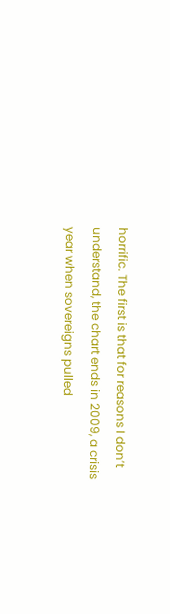horrific. The first is that for reasons I don’t understand, the chart ends in 2009, a crisis year when sovereigns pulled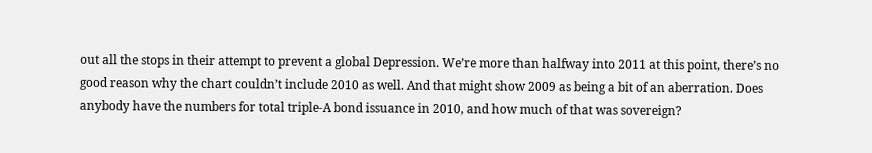out all the stops in their attempt to prevent a global Depression. We’re more than halfway into 2011 at this point, there’s no good reason why the chart couldn’t include 2010 as well. And that might show 2009 as being a bit of an aberration. Does anybody have the numbers for total triple-A bond issuance in 2010, and how much of that was sovereign?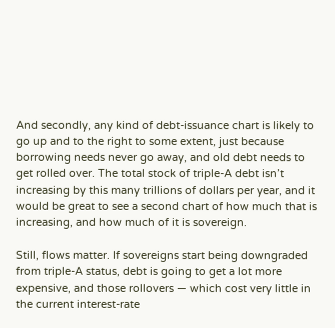And secondly, any kind of debt-issuance chart is likely to go up and to the right to some extent, just because borrowing needs never go away, and old debt needs to get rolled over. The total stock of triple-A debt isn’t increasing by this many trillions of dollars per year, and it would be great to see a second chart of how much that is increasing, and how much of it is sovereign.

Still, flows matter. If sovereigns start being downgraded from triple-A status, debt is going to get a lot more expensive, and those rollovers — which cost very little in the current interest-rate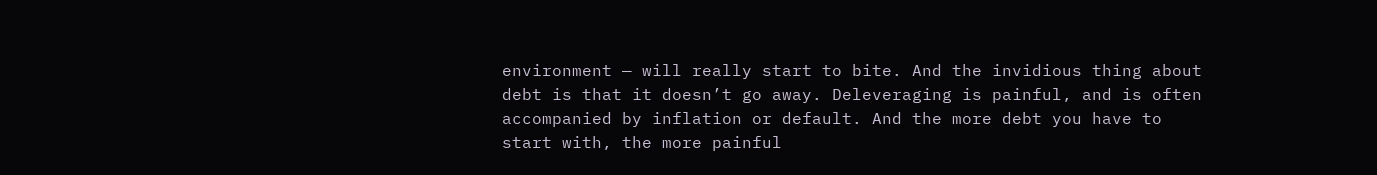environment — will really start to bite. And the invidious thing about debt is that it doesn’t go away. Deleveraging is painful, and is often accompanied by inflation or default. And the more debt you have to start with, the more painful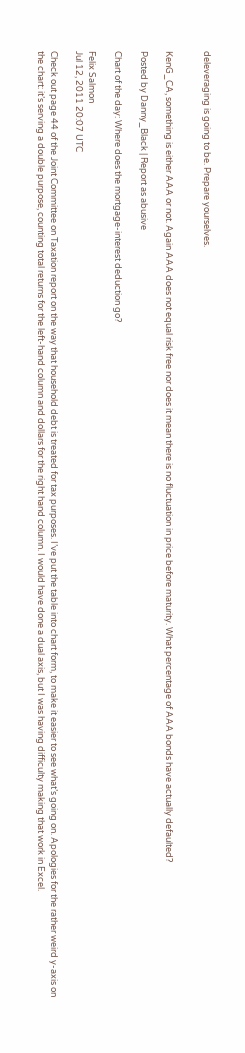deleveraging is going to be. Prepare yourselves.


KenG_CA, something is either AAA or not. Again AAA does not equal risk free nor does it mean there is no fluctuation in price before maturity. What percentage of AAA bonds have actually defaulted?

Posted by Danny_Black | Report as abusive

Chart of the day: Where does the mortgage-interest deduction go?

Felix Salmon
Jul 12, 2011 20:07 UTC

Check out page 44 of the Joint Committee on Taxation report on the way that household debt is treated for tax purposes. I’ve put the table into chart form, to make it easier to see what’s going on. Apologies for the rather weird y-axis on the chart: it’s serving a double purpose, counting total returns for the left-hand column and dollars for the right hand column. I would have done a dual axis, but I was having difficulty making that work in Excel.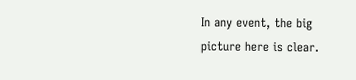In any event, the big picture here is clear.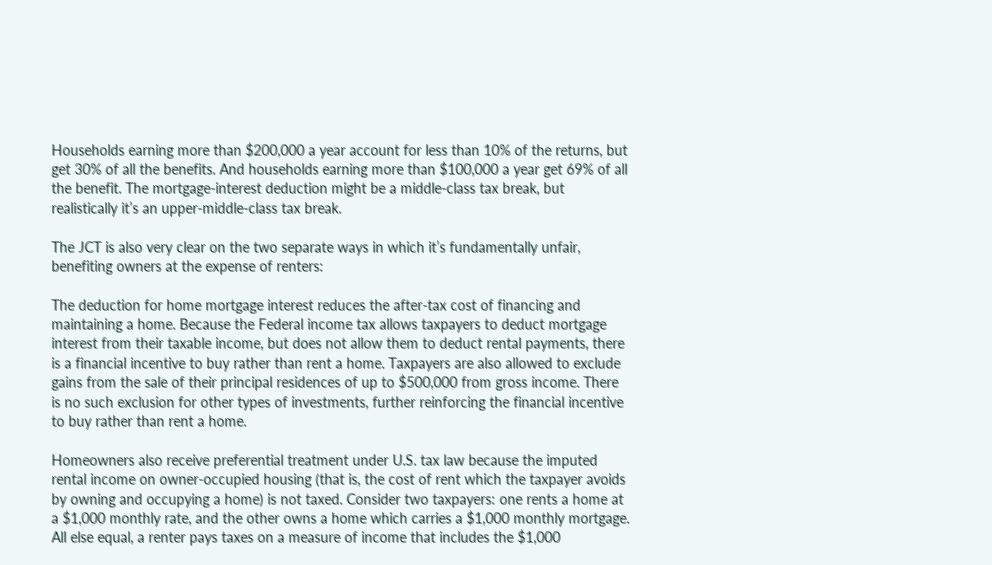Households earning more than $200,000 a year account for less than 10% of the returns, but get 30% of all the benefits. And households earning more than $100,000 a year get 69% of all the benefit. The mortgage-interest deduction might be a middle-class tax break, but realistically it’s an upper-middle-class tax break.

The JCT is also very clear on the two separate ways in which it’s fundamentally unfair, benefiting owners at the expense of renters:

The deduction for home mortgage interest reduces the after-tax cost of financing and maintaining a home. Because the Federal income tax allows taxpayers to deduct mortgage interest from their taxable income, but does not allow them to deduct rental payments, there is a financial incentive to buy rather than rent a home. Taxpayers are also allowed to exclude gains from the sale of their principal residences of up to $500,000 from gross income. There is no such exclusion for other types of investments, further reinforcing the financial incentive to buy rather than rent a home.

Homeowners also receive preferential treatment under U.S. tax law because the imputed rental income on owner-occupied housing (that is, the cost of rent which the taxpayer avoids by owning and occupying a home) is not taxed. Consider two taxpayers: one rents a home at a $1,000 monthly rate, and the other owns a home which carries a $1,000 monthly mortgage. All else equal, a renter pays taxes on a measure of income that includes the $1,000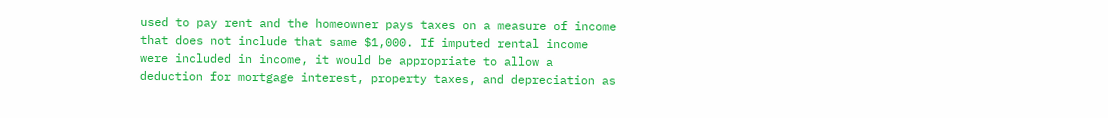used to pay rent and the homeowner pays taxes on a measure of income that does not include that same $1,000. If imputed rental income were included in income, it would be appropriate to allow a deduction for mortgage interest, property taxes, and depreciation as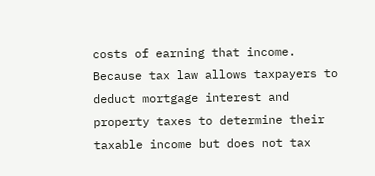costs of earning that income. Because tax law allows taxpayers to deduct mortgage interest and property taxes to determine their taxable income but does not tax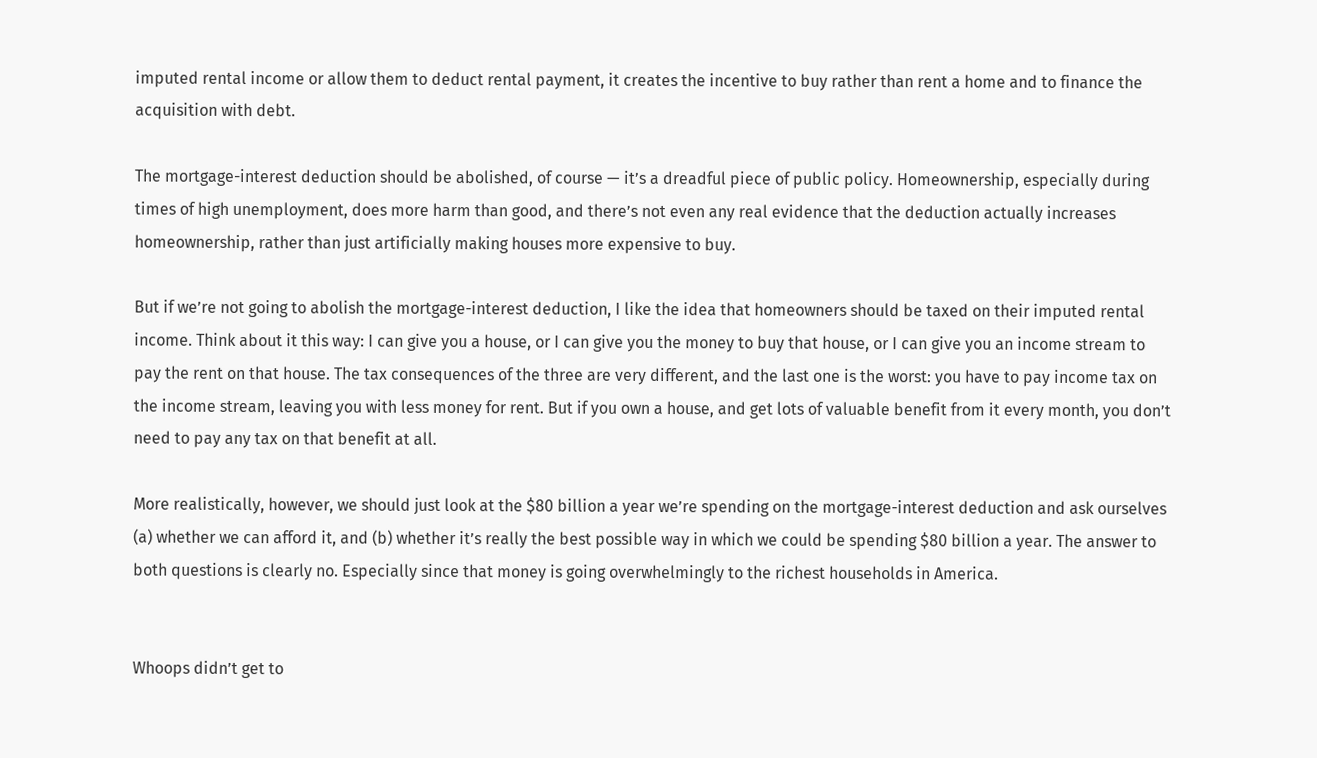imputed rental income or allow them to deduct rental payment, it creates the incentive to buy rather than rent a home and to finance the acquisition with debt.

The mortgage-interest deduction should be abolished, of course — it’s a dreadful piece of public policy. Homeownership, especially during times of high unemployment, does more harm than good, and there’s not even any real evidence that the deduction actually increases homeownership, rather than just artificially making houses more expensive to buy.

But if we’re not going to abolish the mortgage-interest deduction, I like the idea that homeowners should be taxed on their imputed rental income. Think about it this way: I can give you a house, or I can give you the money to buy that house, or I can give you an income stream to pay the rent on that house. The tax consequences of the three are very different, and the last one is the worst: you have to pay income tax on the income stream, leaving you with less money for rent. But if you own a house, and get lots of valuable benefit from it every month, you don’t need to pay any tax on that benefit at all.

More realistically, however, we should just look at the $80 billion a year we’re spending on the mortgage-interest deduction and ask ourselves (a) whether we can afford it, and (b) whether it’s really the best possible way in which we could be spending $80 billion a year. The answer to both questions is clearly no. Especially since that money is going overwhelmingly to the richest households in America.


Whoops didn’t get to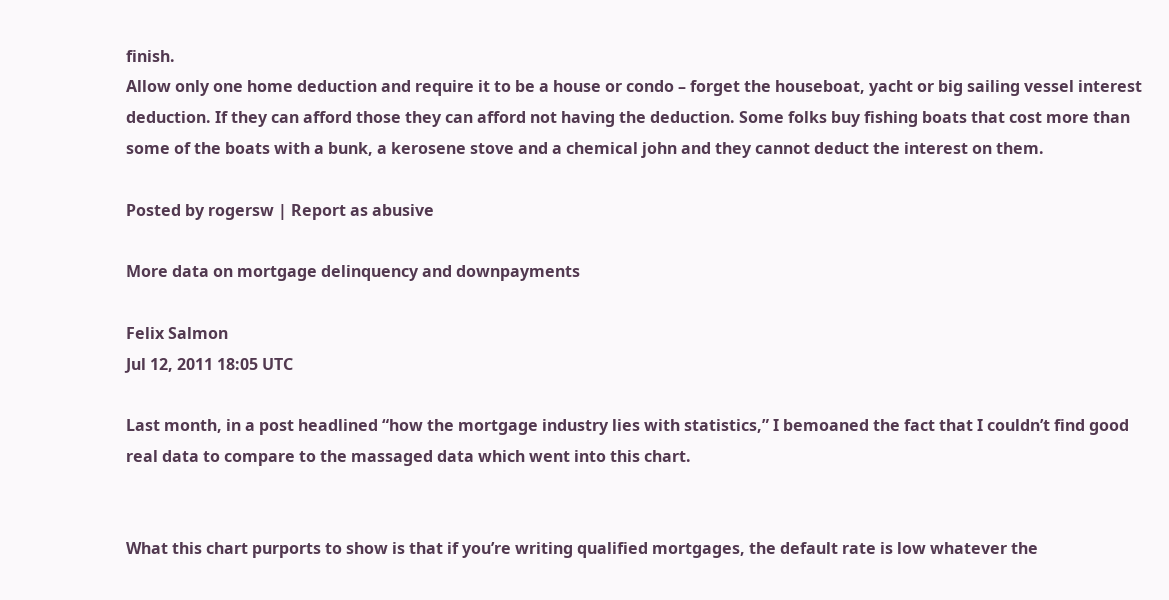finish.
Allow only one home deduction and require it to be a house or condo – forget the houseboat, yacht or big sailing vessel interest deduction. If they can afford those they can afford not having the deduction. Some folks buy fishing boats that cost more than some of the boats with a bunk, a kerosene stove and a chemical john and they cannot deduct the interest on them.

Posted by rogersw | Report as abusive

More data on mortgage delinquency and downpayments

Felix Salmon
Jul 12, 2011 18:05 UTC

Last month, in a post headlined “how the mortgage industry lies with statistics,” I bemoaned the fact that I couldn’t find good real data to compare to the massaged data which went into this chart.


What this chart purports to show is that if you’re writing qualified mortgages, the default rate is low whatever the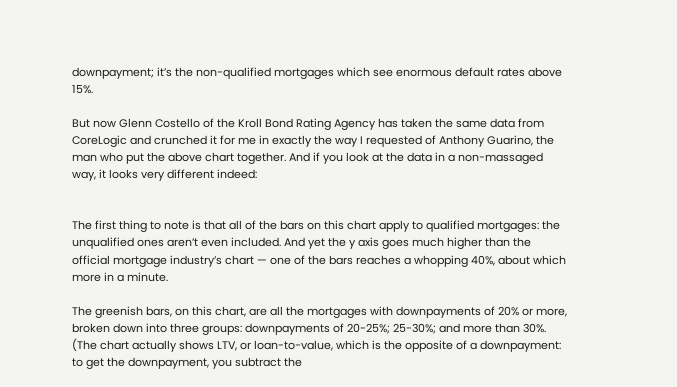downpayment; it’s the non-qualified mortgages which see enormous default rates above 15%.

But now Glenn Costello of the Kroll Bond Rating Agency has taken the same data from CoreLogic and crunched it for me in exactly the way I requested of Anthony Guarino, the man who put the above chart together. And if you look at the data in a non-massaged way, it looks very different indeed:


The first thing to note is that all of the bars on this chart apply to qualified mortgages: the unqualified ones aren’t even included. And yet the y axis goes much higher than the official mortgage industry’s chart — one of the bars reaches a whopping 40%, about which more in a minute.

The greenish bars, on this chart, are all the mortgages with downpayments of 20% or more, broken down into three groups: downpayments of 20-25%; 25-30%; and more than 30%. (The chart actually shows LTV, or loan-to-value, which is the opposite of a downpayment: to get the downpayment, you subtract the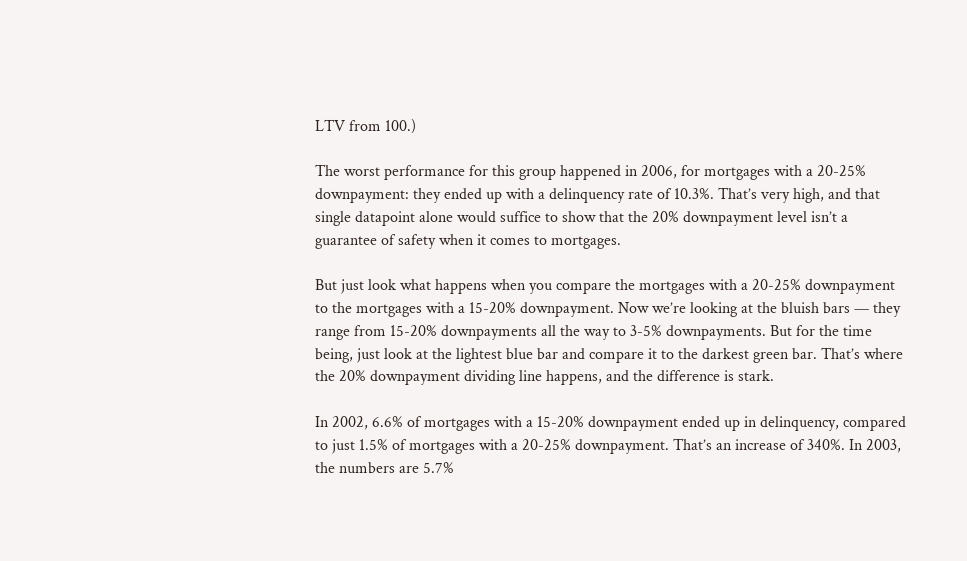LTV from 100.)

The worst performance for this group happened in 2006, for mortgages with a 20-25% downpayment: they ended up with a delinquency rate of 10.3%. That’s very high, and that single datapoint alone would suffice to show that the 20% downpayment level isn’t a guarantee of safety when it comes to mortgages.

But just look what happens when you compare the mortgages with a 20-25% downpayment to the mortgages with a 15-20% downpayment. Now we’re looking at the bluish bars — they range from 15-20% downpayments all the way to 3-5% downpayments. But for the time being, just look at the lightest blue bar and compare it to the darkest green bar. That’s where the 20% downpayment dividing line happens, and the difference is stark.

In 2002, 6.6% of mortgages with a 15-20% downpayment ended up in delinquency, compared to just 1.5% of mortgages with a 20-25% downpayment. That’s an increase of 340%. In 2003, the numbers are 5.7%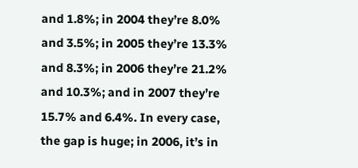and 1.8%; in 2004 they’re 8.0% and 3.5%; in 2005 they’re 13.3% and 8.3%; in 2006 they’re 21.2% and 10.3%; and in 2007 they’re 15.7% and 6.4%. In every case, the gap is huge; in 2006, it’s in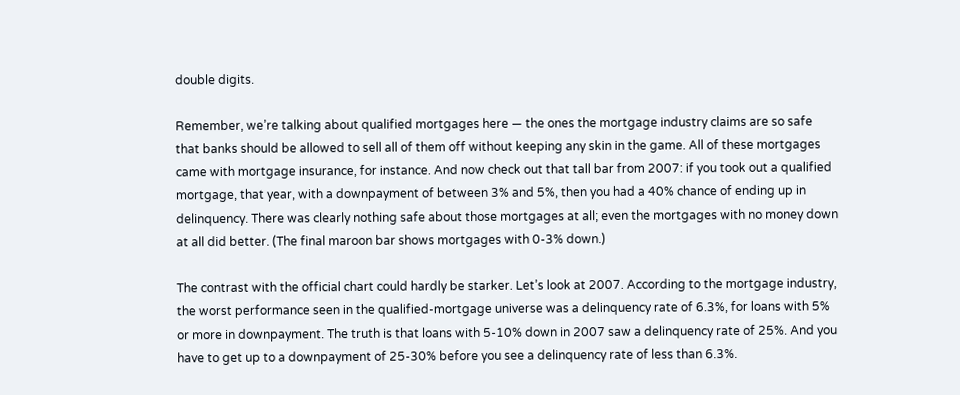double digits.

Remember, we’re talking about qualified mortgages here — the ones the mortgage industry claims are so safe that banks should be allowed to sell all of them off without keeping any skin in the game. All of these mortgages came with mortgage insurance, for instance. And now check out that tall bar from 2007: if you took out a qualified mortgage, that year, with a downpayment of between 3% and 5%, then you had a 40% chance of ending up in delinquency. There was clearly nothing safe about those mortgages at all; even the mortgages with no money down at all did better. (The final maroon bar shows mortgages with 0-3% down.)

The contrast with the official chart could hardly be starker. Let’s look at 2007. According to the mortgage industry, the worst performance seen in the qualified-mortgage universe was a delinquency rate of 6.3%, for loans with 5% or more in downpayment. The truth is that loans with 5-10% down in 2007 saw a delinquency rate of 25%. And you have to get up to a downpayment of 25-30% before you see a delinquency rate of less than 6.3%.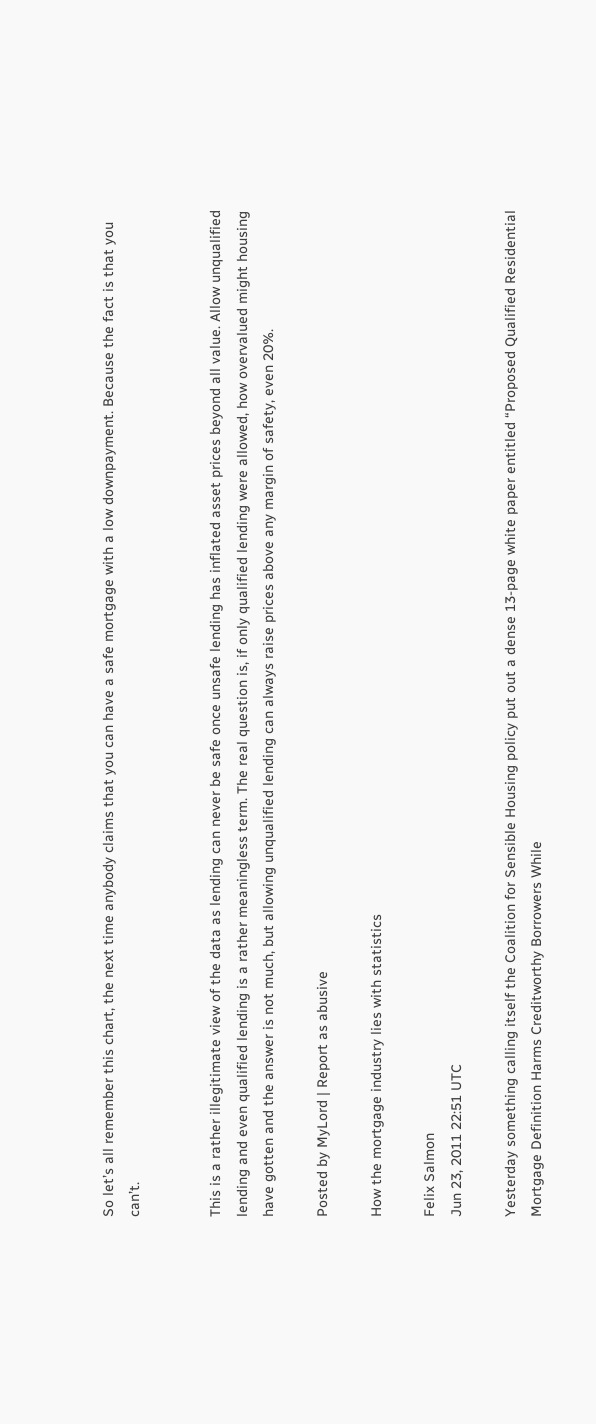So let’s all remember this chart, the next time anybody claims that you can have a safe mortgage with a low downpayment. Because the fact is that you can’t.


This is a rather illegitimate view of the data as lending can never be safe once unsafe lending has inflated asset prices beyond all value. Allow unqualified lending and even qualified lending is a rather meaningless term. The real question is, if only qualified lending were allowed, how overvalued might housing have gotten and the answer is not much, but allowing unqualified lending can always raise prices above any margin of safety, even 20%.

Posted by MyLord | Report as abusive

How the mortgage industry lies with statistics

Felix Salmon
Jun 23, 2011 22:51 UTC

Yesterday something calling itself the Coalition for Sensible Housing policy put out a dense 13-page white paper entitled “Proposed Qualified Residential Mortgage Definition Harms Creditworthy Borrowers While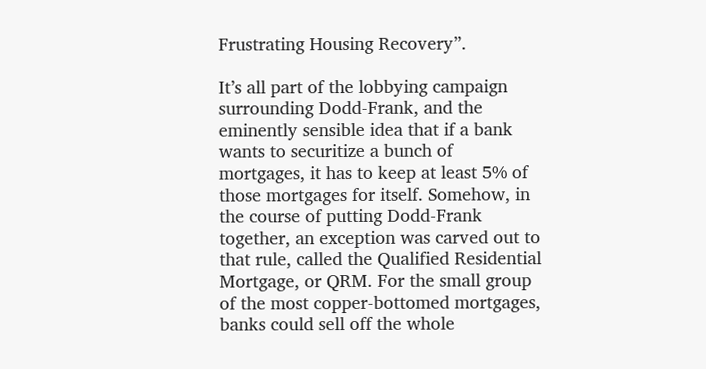Frustrating Housing Recovery”.

It’s all part of the lobbying campaign surrounding Dodd-Frank, and the eminently sensible idea that if a bank wants to securitize a bunch of mortgages, it has to keep at least 5% of those mortgages for itself. Somehow, in the course of putting Dodd-Frank together, an exception was carved out to that rule, called the Qualified Residential Mortgage, or QRM. For the small group of the most copper-bottomed mortgages, banks could sell off the whole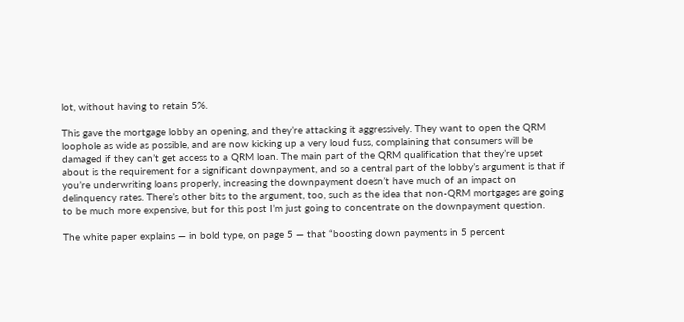lot, without having to retain 5%.

This gave the mortgage lobby an opening, and they’re attacking it aggressively. They want to open the QRM loophole as wide as possible, and are now kicking up a very loud fuss, complaining that consumers will be damaged if they can’t get access to a QRM loan. The main part of the QRM qualification that they’re upset about is the requirement for a significant downpayment, and so a central part of the lobby’s argument is that if you’re underwriting loans properly, increasing the downpayment doesn’t have much of an impact on delinquency rates. There’s other bits to the argument, too, such as the idea that non-QRM mortgages are going to be much more expensive, but for this post I’m just going to concentrate on the downpayment question.

The white paper explains — in bold type, on page 5 — that “boosting down payments in 5 percent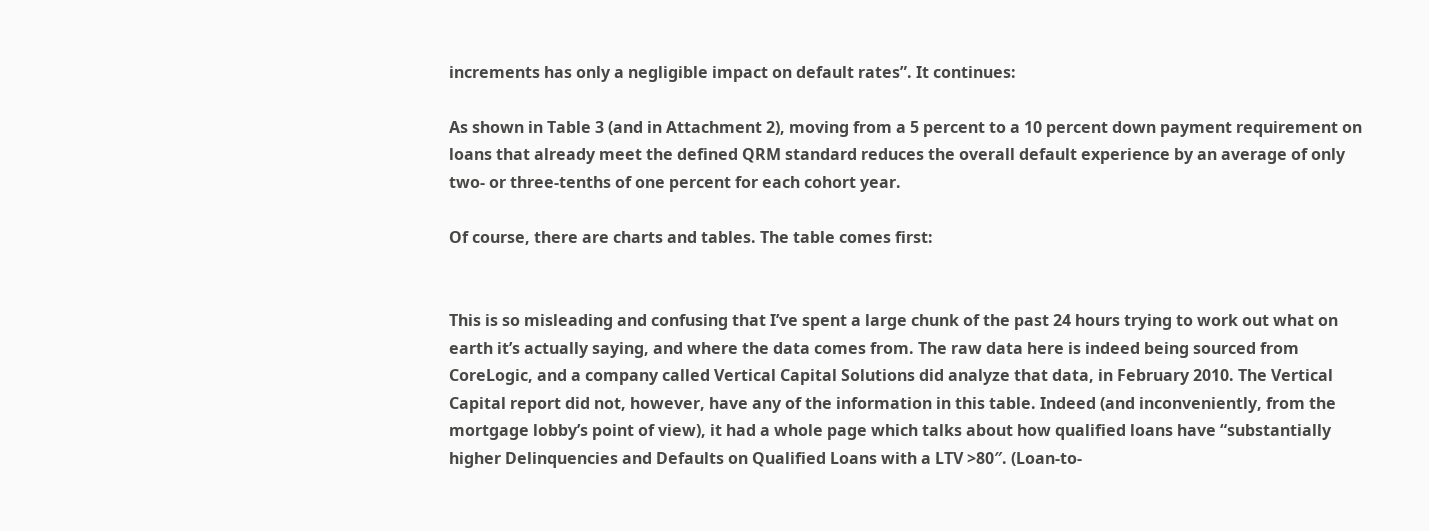increments has only a negligible impact on default rates”. It continues:

As shown in Table 3 (and in Attachment 2), moving from a 5 percent to a 10 percent down payment requirement on loans that already meet the defined QRM standard reduces the overall default experience by an average of only two- or three-tenths of one percent for each cohort year.

Of course, there are charts and tables. The table comes first:


This is so misleading and confusing that I’ve spent a large chunk of the past 24 hours trying to work out what on earth it’s actually saying, and where the data comes from. The raw data here is indeed being sourced from CoreLogic, and a company called Vertical Capital Solutions did analyze that data, in February 2010. The Vertical Capital report did not, however, have any of the information in this table. Indeed (and inconveniently, from the mortgage lobby’s point of view), it had a whole page which talks about how qualified loans have “substantially higher Delinquencies and Defaults on Qualified Loans with a LTV >80″. (Loan-to-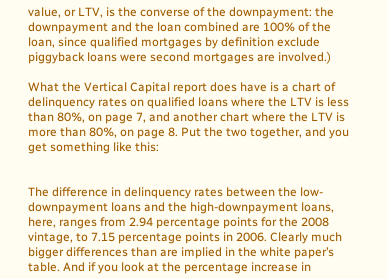value, or LTV, is the converse of the downpayment: the downpayment and the loan combined are 100% of the loan, since qualified mortgages by definition exclude piggyback loans were second mortgages are involved.)

What the Vertical Capital report does have is a chart of delinquency rates on qualified loans where the LTV is less than 80%, on page 7, and another chart where the LTV is more than 80%, on page 8. Put the two together, and you get something like this:


The difference in delinquency rates between the low-downpayment loans and the high-downpayment loans, here, ranges from 2.94 percentage points for the 2008 vintage, to 7.15 percentage points in 2006. Clearly much bigger differences than are implied in the white paper’s table. And if you look at the percentage increase in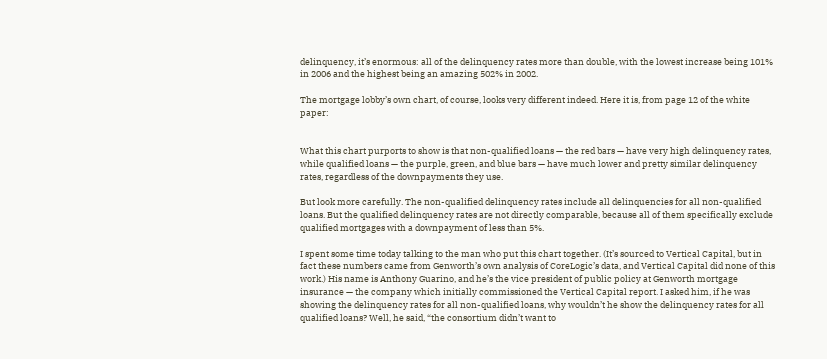delinquency, it’s enormous: all of the delinquency rates more than double, with the lowest increase being 101% in 2006 and the highest being an amazing 502% in 2002.

The mortgage lobby’s own chart, of course, looks very different indeed. Here it is, from page 12 of the white paper:


What this chart purports to show is that non-qualified loans — the red bars — have very high delinquency rates, while qualified loans — the purple, green, and blue bars — have much lower and pretty similar delinquency rates, regardless of the downpayments they use.

But look more carefully. The non-qualified delinquency rates include all delinquencies for all non-qualified loans. But the qualified delinquency rates are not directly comparable, because all of them specifically exclude qualified mortgages with a downpayment of less than 5%.

I spent some time today talking to the man who put this chart together. (It’s sourced to Vertical Capital, but in fact these numbers came from Genworth’s own analysis of CoreLogic’s data, and Vertical Capital did none of this work.) His name is Anthony Guarino, and he’s the vice president of public policy at Genworth mortgage insurance — the company which initially commissioned the Vertical Capital report. I asked him, if he was showing the delinquency rates for all non-qualified loans, why wouldn’t he show the delinquency rates for all qualified loans? Well, he said, “the consortium didn’t want to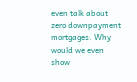even talk about zero downpayment mortgages. Why would we even show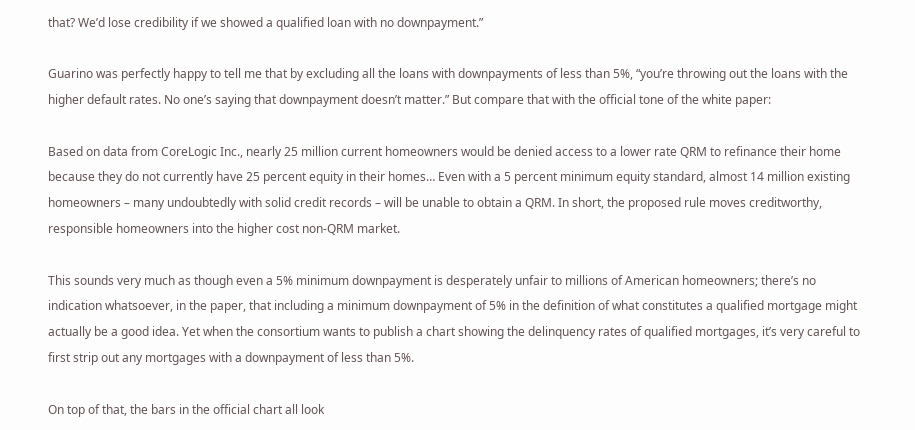that? We’d lose credibility if we showed a qualified loan with no downpayment.”

Guarino was perfectly happy to tell me that by excluding all the loans with downpayments of less than 5%, “you’re throwing out the loans with the higher default rates. No one’s saying that downpayment doesn’t matter.” But compare that with the official tone of the white paper:

Based on data from CoreLogic Inc., nearly 25 million current homeowners would be denied access to a lower rate QRM to refinance their home because they do not currently have 25 percent equity in their homes… Even with a 5 percent minimum equity standard, almost 14 million existing homeowners – many undoubtedly with solid credit records – will be unable to obtain a QRM. In short, the proposed rule moves creditworthy, responsible homeowners into the higher cost non-QRM market.

This sounds very much as though even a 5% minimum downpayment is desperately unfair to millions of American homeowners; there’s no indication whatsoever, in the paper, that including a minimum downpayment of 5% in the definition of what constitutes a qualified mortgage might actually be a good idea. Yet when the consortium wants to publish a chart showing the delinquency rates of qualified mortgages, it’s very careful to first strip out any mortgages with a downpayment of less than 5%.

On top of that, the bars in the official chart all look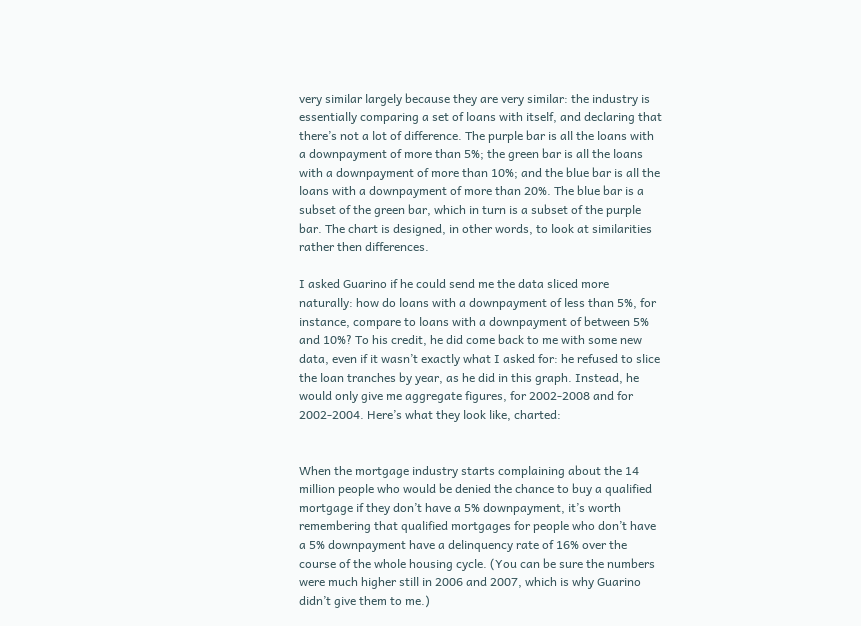very similar largely because they are very similar: the industry is essentially comparing a set of loans with itself, and declaring that there’s not a lot of difference. The purple bar is all the loans with a downpayment of more than 5%; the green bar is all the loans with a downpayment of more than 10%; and the blue bar is all the loans with a downpayment of more than 20%. The blue bar is a subset of the green bar, which in turn is a subset of the purple bar. The chart is designed, in other words, to look at similarities rather then differences.

I asked Guarino if he could send me the data sliced more naturally: how do loans with a downpayment of less than 5%, for instance, compare to loans with a downpayment of between 5% and 10%? To his credit, he did come back to me with some new data, even if it wasn’t exactly what I asked for: he refused to slice the loan tranches by year, as he did in this graph. Instead, he would only give me aggregate figures, for 2002-2008 and for 2002-2004. Here’s what they look like, charted:


When the mortgage industry starts complaining about the 14 million people who would be denied the chance to buy a qualified mortgage if they don’t have a 5% downpayment, it’s worth remembering that qualified mortgages for people who don’t have a 5% downpayment have a delinquency rate of 16% over the course of the whole housing cycle. (You can be sure the numbers were much higher still in 2006 and 2007, which is why Guarino didn’t give them to me.)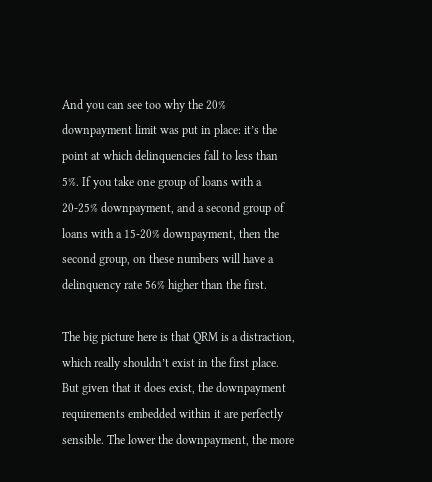And you can see too why the 20% downpayment limit was put in place: it’s the point at which delinquencies fall to less than 5%. If you take one group of loans with a 20-25% downpayment, and a second group of loans with a 15-20% downpayment, then the second group, on these numbers will have a delinquency rate 56% higher than the first.

The big picture here is that QRM is a distraction, which really shouldn’t exist in the first place. But given that it does exist, the downpayment requirements embedded within it are perfectly sensible. The lower the downpayment, the more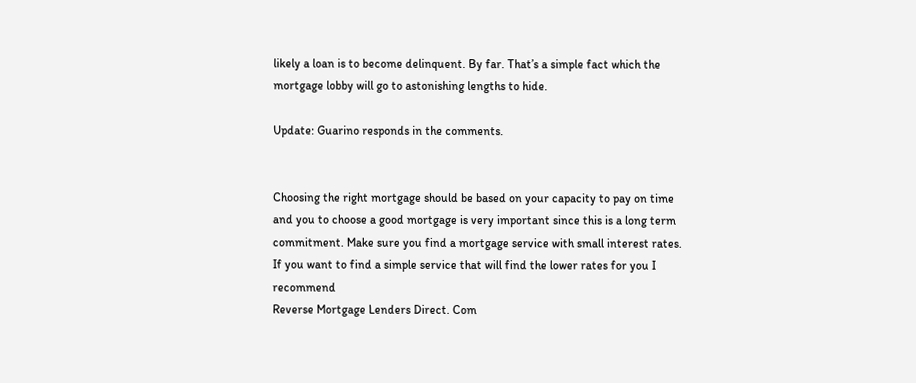likely a loan is to become delinquent. By far. That’s a simple fact which the mortgage lobby will go to astonishing lengths to hide.

Update: Guarino responds in the comments.


Choosing the right mortgage should be based on your capacity to pay on time and you to choose a good mortgage is very important since this is a long term commitment. Make sure you find a mortgage service with small interest rates. If you want to find a simple service that will find the lower rates for you I recommend
Reverse Mortgage Lenders Direct. Com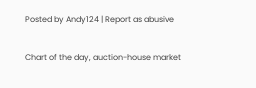Posted by Andy124 | Report as abusive

Chart of the day, auction-house market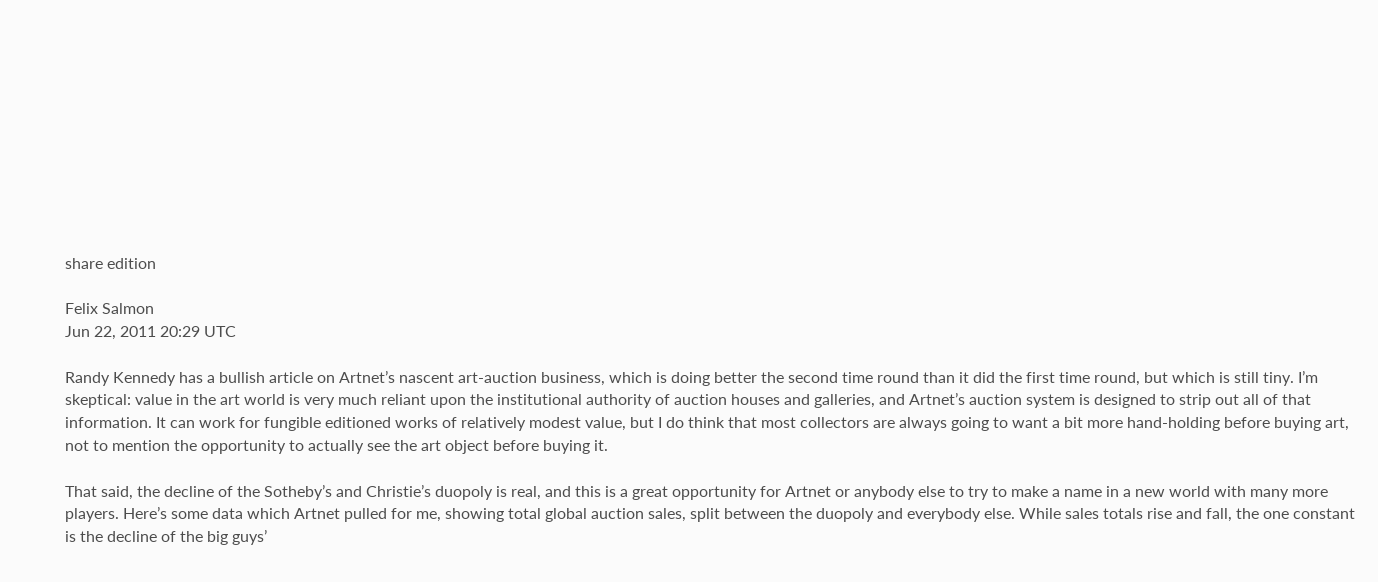share edition

Felix Salmon
Jun 22, 2011 20:29 UTC

Randy Kennedy has a bullish article on Artnet’s nascent art-auction business, which is doing better the second time round than it did the first time round, but which is still tiny. I’m skeptical: value in the art world is very much reliant upon the institutional authority of auction houses and galleries, and Artnet’s auction system is designed to strip out all of that information. It can work for fungible editioned works of relatively modest value, but I do think that most collectors are always going to want a bit more hand-holding before buying art, not to mention the opportunity to actually see the art object before buying it.

That said, the decline of the Sotheby’s and Christie’s duopoly is real, and this is a great opportunity for Artnet or anybody else to try to make a name in a new world with many more players. Here’s some data which Artnet pulled for me, showing total global auction sales, split between the duopoly and everybody else. While sales totals rise and fall, the one constant is the decline of the big guys’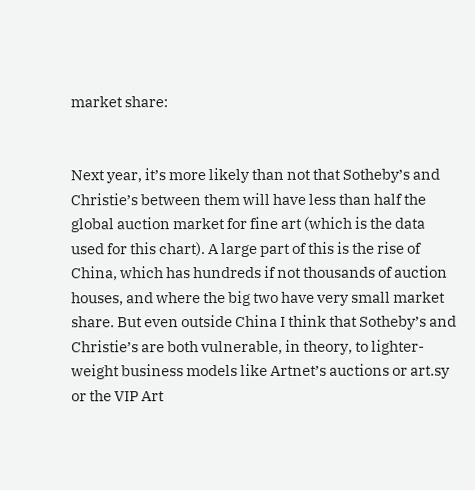market share:


Next year, it’s more likely than not that Sotheby’s and Christie’s between them will have less than half the global auction market for fine art (which is the data used for this chart). A large part of this is the rise of China, which has hundreds if not thousands of auction houses, and where the big two have very small market share. But even outside China I think that Sotheby’s and Christie’s are both vulnerable, in theory, to lighter-weight business models like Artnet’s auctions or art.sy or the VIP Art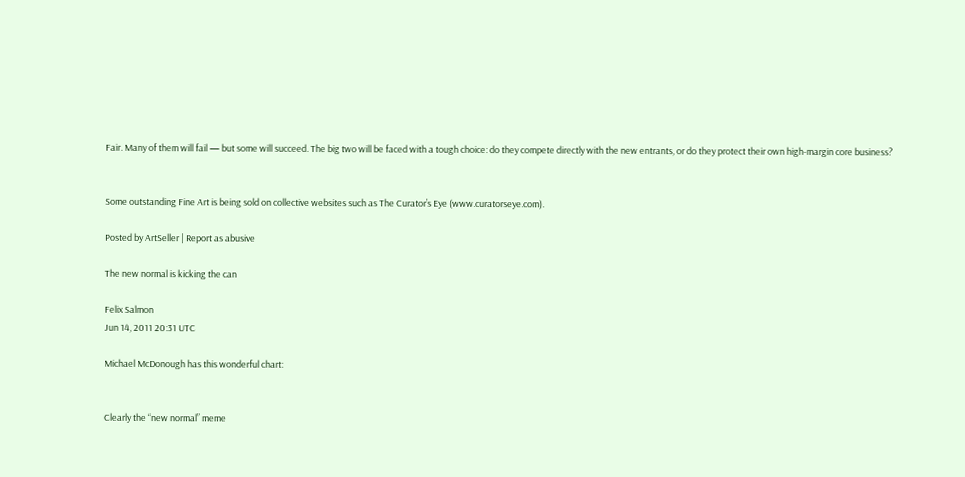Fair. Many of them will fail — but some will succeed. The big two will be faced with a tough choice: do they compete directly with the new entrants, or do they protect their own high-margin core business?


Some outstanding Fine Art is being sold on collective websites such as The Curator’s Eye (www.curatorseye.com).

Posted by ArtSeller | Report as abusive

The new normal is kicking the can

Felix Salmon
Jun 14, 2011 20:31 UTC

Michael McDonough has this wonderful chart:


Clearly the “new normal” meme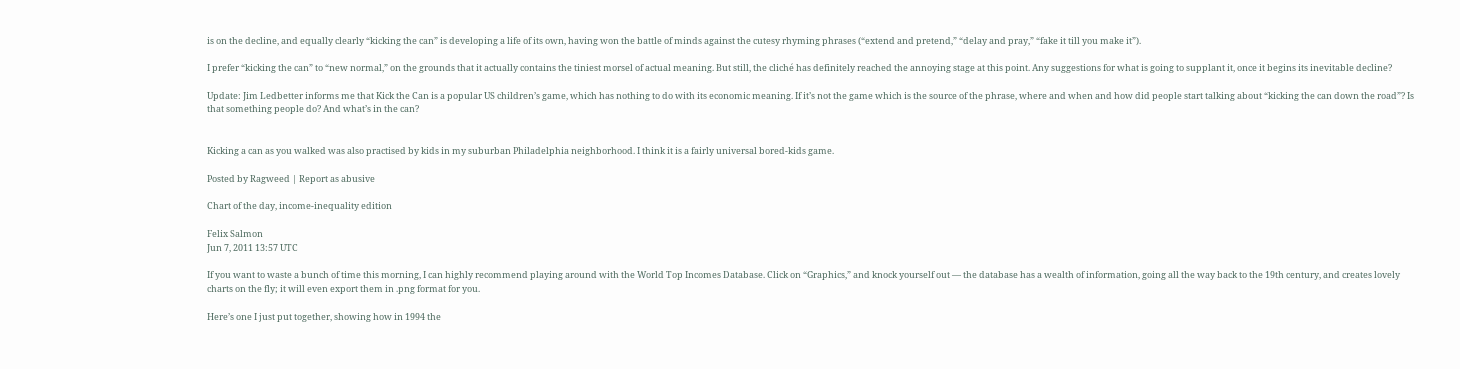is on the decline, and equally clearly “kicking the can” is developing a life of its own, having won the battle of minds against the cutesy rhyming phrases (“extend and pretend,” “delay and pray,” “fake it till you make it”).

I prefer “kicking the can” to “new normal,” on the grounds that it actually contains the tiniest morsel of actual meaning. But still, the cliché has definitely reached the annoying stage at this point. Any suggestions for what is going to supplant it, once it begins its inevitable decline?

Update: Jim Ledbetter informs me that Kick the Can is a popular US children’s game, which has nothing to do with its economic meaning. If it’s not the game which is the source of the phrase, where and when and how did people start talking about “kicking the can down the road”? Is that something people do? And what’s in the can?


Kicking a can as you walked was also practised by kids in my suburban Philadelphia neighborhood. I think it is a fairly universal bored-kids game.

Posted by Ragweed | Report as abusive

Chart of the day, income-inequality edition

Felix Salmon
Jun 7, 2011 13:57 UTC

If you want to waste a bunch of time this morning, I can highly recommend playing around with the World Top Incomes Database. Click on “Graphics,” and knock yourself out — the database has a wealth of information, going all the way back to the 19th century, and creates lovely charts on the fly; it will even export them in .png format for you.

Here’s one I just put together, showing how in 1994 the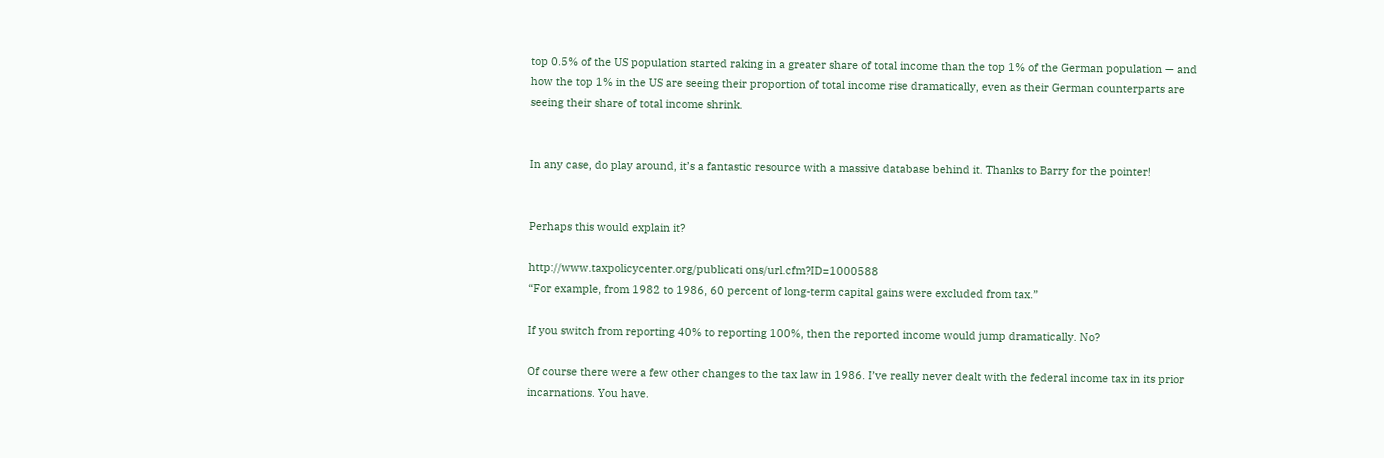top 0.5% of the US population started raking in a greater share of total income than the top 1% of the German population — and how the top 1% in the US are seeing their proportion of total income rise dramatically, even as their German counterparts are seeing their share of total income shrink.


In any case, do play around, it’s a fantastic resource with a massive database behind it. Thanks to Barry for the pointer!


Perhaps this would explain it?

http://www.taxpolicycenter.org/publicati ons/url.cfm?ID=1000588
“For example, from 1982 to 1986, 60 percent of long-term capital gains were excluded from tax.”

If you switch from reporting 40% to reporting 100%, then the reported income would jump dramatically. No?

Of course there were a few other changes to the tax law in 1986. I’ve really never dealt with the federal income tax in its prior incarnations. You have.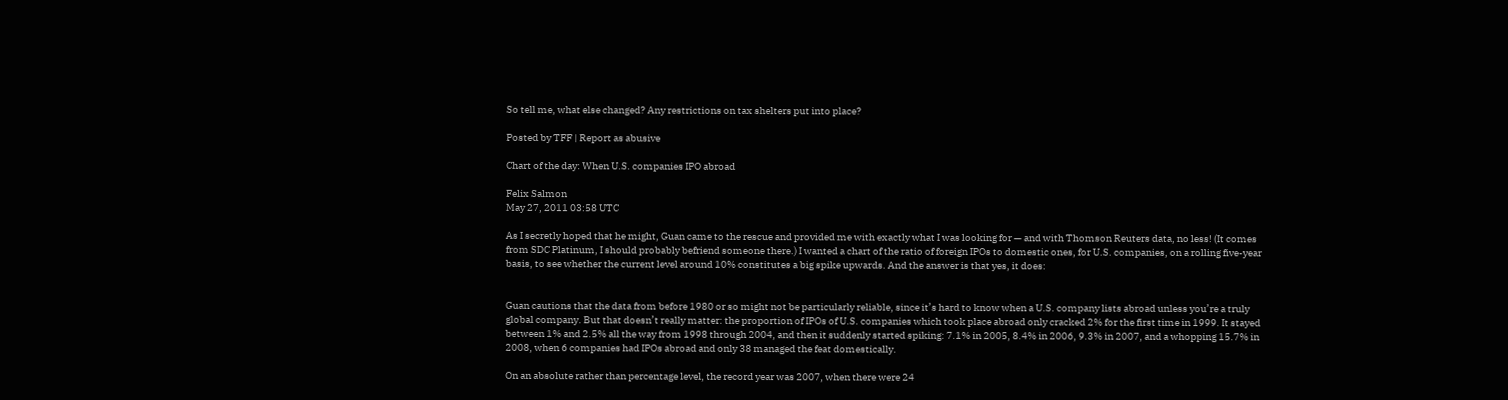So tell me, what else changed? Any restrictions on tax shelters put into place?

Posted by TFF | Report as abusive

Chart of the day: When U.S. companies IPO abroad

Felix Salmon
May 27, 2011 03:58 UTC

As I secretly hoped that he might, Guan came to the rescue and provided me with exactly what I was looking for — and with Thomson Reuters data, no less! (It comes from SDC Platinum, I should probably befriend someone there.) I wanted a chart of the ratio of foreign IPOs to domestic ones, for U.S. companies, on a rolling five-year basis, to see whether the current level around 10% constitutes a big spike upwards. And the answer is that yes, it does:


Guan cautions that the data from before 1980 or so might not be particularly reliable, since it’s hard to know when a U.S. company lists abroad unless you’re a truly global company. But that doesn’t really matter: the proportion of IPOs of U.S. companies which took place abroad only cracked 2% for the first time in 1999. It stayed between 1% and 2.5% all the way from 1998 through 2004, and then it suddenly started spiking: 7.1% in 2005, 8.4% in 2006, 9.3% in 2007, and a whopping 15.7% in 2008, when 6 companies had IPOs abroad and only 38 managed the feat domestically.

On an absolute rather than percentage level, the record year was 2007, when there were 24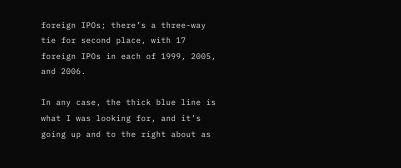foreign IPOs; there’s a three-way tie for second place, with 17 foreign IPOs in each of 1999, 2005, and 2006.

In any case, the thick blue line is what I was looking for, and it’s going up and to the right about as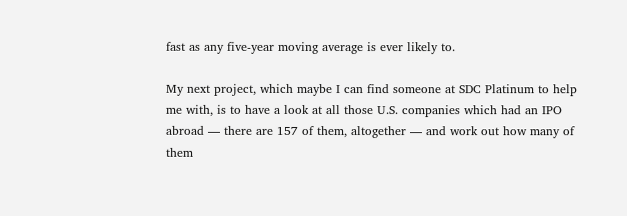fast as any five-year moving average is ever likely to.

My next project, which maybe I can find someone at SDC Platinum to help me with, is to have a look at all those U.S. companies which had an IPO abroad — there are 157 of them, altogether — and work out how many of them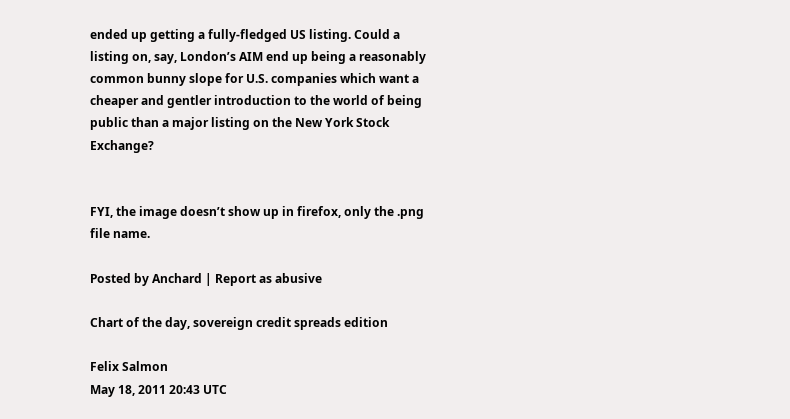ended up getting a fully-fledged US listing. Could a listing on, say, London’s AIM end up being a reasonably common bunny slope for U.S. companies which want a cheaper and gentler introduction to the world of being public than a major listing on the New York Stock Exchange?


FYI, the image doesn’t show up in firefox, only the .png file name.

Posted by Anchard | Report as abusive

Chart of the day, sovereign credit spreads edition

Felix Salmon
May 18, 2011 20:43 UTC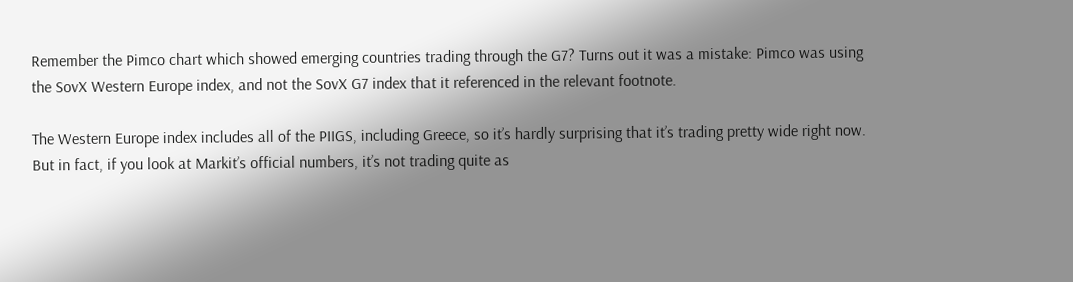Remember the Pimco chart which showed emerging countries trading through the G7? Turns out it was a mistake: Pimco was using the SovX Western Europe index, and not the SovX G7 index that it referenced in the relevant footnote.

The Western Europe index includes all of the PIIGS, including Greece, so it’s hardly surprising that it’s trading pretty wide right now. But in fact, if you look at Markit’s official numbers, it’s not trading quite as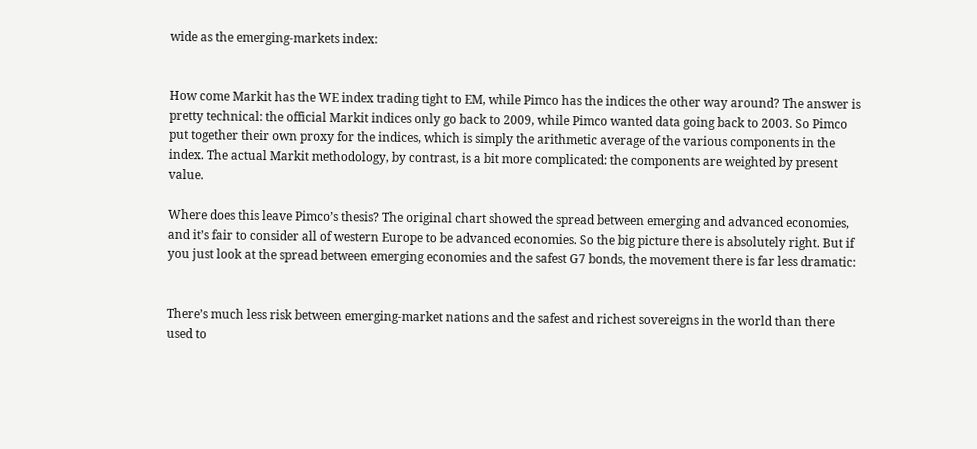wide as the emerging-markets index:


How come Markit has the WE index trading tight to EM, while Pimco has the indices the other way around? The answer is pretty technical: the official Markit indices only go back to 2009, while Pimco wanted data going back to 2003. So Pimco put together their own proxy for the indices, which is simply the arithmetic average of the various components in the index. The actual Markit methodology, by contrast, is a bit more complicated: the components are weighted by present value.

Where does this leave Pimco’s thesis? The original chart showed the spread between emerging and advanced economies, and it’s fair to consider all of western Europe to be advanced economies. So the big picture there is absolutely right. But if you just look at the spread between emerging economies and the safest G7 bonds, the movement there is far less dramatic:


There’s much less risk between emerging-market nations and the safest and richest sovereigns in the world than there used to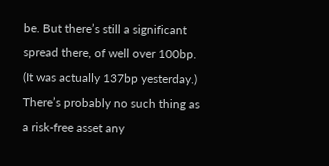be. But there’s still a significant spread there, of well over 100bp. (It was actually 137bp yesterday.) There’s probably no such thing as a risk-free asset any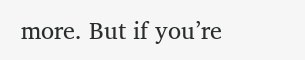more. But if you’re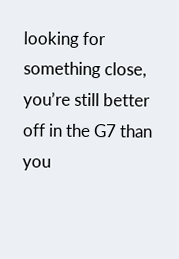looking for something close, you’re still better off in the G7 than you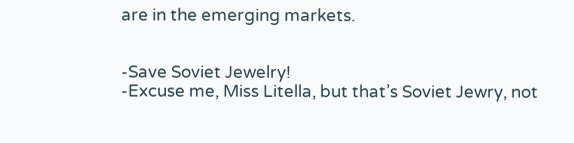are in the emerging markets.


-Save Soviet Jewelry!
-Excuse me, Miss Litella, but that’s Soviet Jewry, not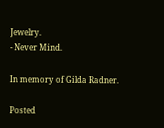Jewelry.
- Never Mind.

In memory of Gilda Radner.

Posted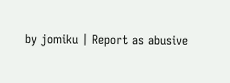by jomiku | Report as abusive